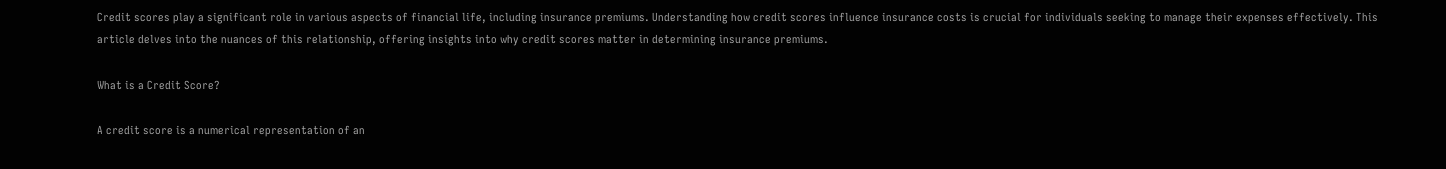Credit scores play a significant role in various aspects of financial life, including insurance premiums. Understanding how credit scores influence insurance costs is crucial for individuals seeking to manage their expenses effectively. This article delves into the nuances of this relationship, offering insights into why credit scores matter in determining insurance premiums.

What is a Credit Score?

A credit score is a numerical representation of an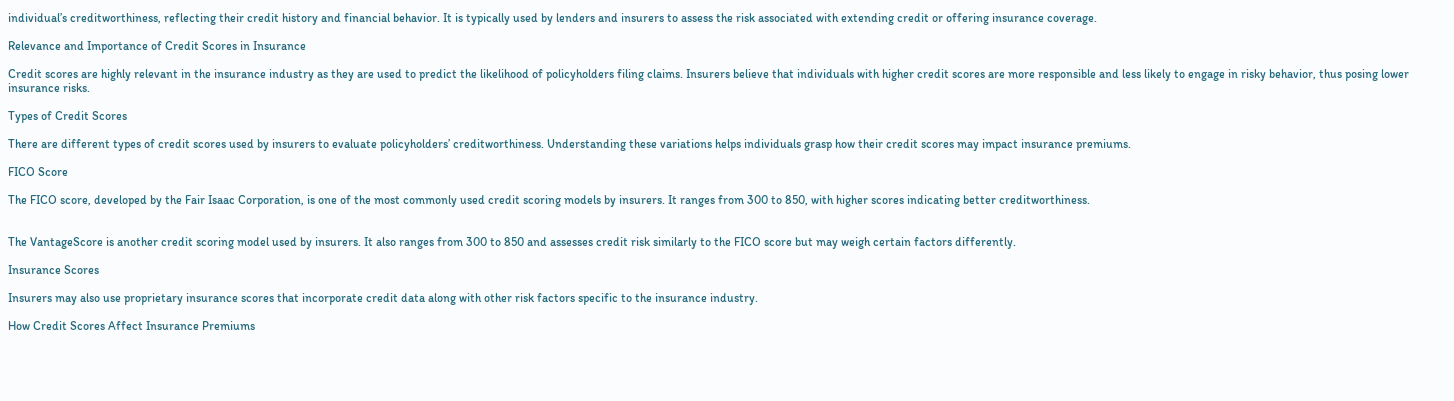individual’s creditworthiness, reflecting their credit history and financial behavior. It is typically used by lenders and insurers to assess the risk associated with extending credit or offering insurance coverage.

Relevance and Importance of Credit Scores in Insurance

Credit scores are highly relevant in the insurance industry as they are used to predict the likelihood of policyholders filing claims. Insurers believe that individuals with higher credit scores are more responsible and less likely to engage in risky behavior, thus posing lower insurance risks.

Types of Credit Scores

There are different types of credit scores used by insurers to evaluate policyholders’ creditworthiness. Understanding these variations helps individuals grasp how their credit scores may impact insurance premiums.

FICO Score

The FICO score, developed by the Fair Isaac Corporation, is one of the most commonly used credit scoring models by insurers. It ranges from 300 to 850, with higher scores indicating better creditworthiness.


The VantageScore is another credit scoring model used by insurers. It also ranges from 300 to 850 and assesses credit risk similarly to the FICO score but may weigh certain factors differently.

Insurance Scores

Insurers may also use proprietary insurance scores that incorporate credit data along with other risk factors specific to the insurance industry.

How Credit Scores Affect Insurance Premiums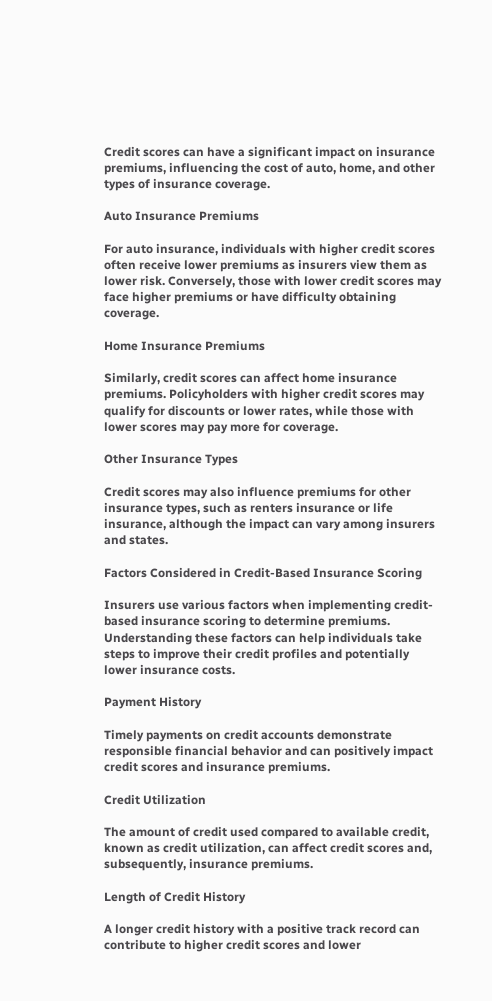Credit scores can have a significant impact on insurance premiums, influencing the cost of auto, home, and other types of insurance coverage.

Auto Insurance Premiums

For auto insurance, individuals with higher credit scores often receive lower premiums as insurers view them as lower risk. Conversely, those with lower credit scores may face higher premiums or have difficulty obtaining coverage.

Home Insurance Premiums

Similarly, credit scores can affect home insurance premiums. Policyholders with higher credit scores may qualify for discounts or lower rates, while those with lower scores may pay more for coverage.

Other Insurance Types

Credit scores may also influence premiums for other insurance types, such as renters insurance or life insurance, although the impact can vary among insurers and states.

Factors Considered in Credit-Based Insurance Scoring

Insurers use various factors when implementing credit-based insurance scoring to determine premiums. Understanding these factors can help individuals take steps to improve their credit profiles and potentially lower insurance costs.

Payment History

Timely payments on credit accounts demonstrate responsible financial behavior and can positively impact credit scores and insurance premiums.

Credit Utilization

The amount of credit used compared to available credit, known as credit utilization, can affect credit scores and, subsequently, insurance premiums.

Length of Credit History

A longer credit history with a positive track record can contribute to higher credit scores and lower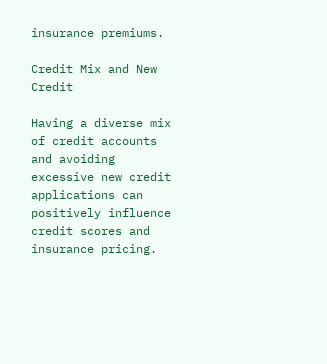insurance premiums.

Credit Mix and New Credit

Having a diverse mix of credit accounts and avoiding excessive new credit applications can positively influence credit scores and insurance pricing.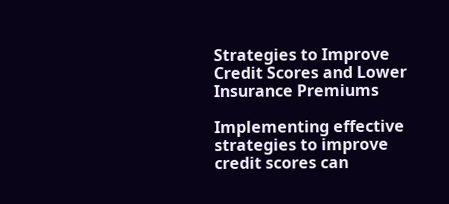Strategies to Improve Credit Scores and Lower Insurance Premiums

Implementing effective strategies to improve credit scores can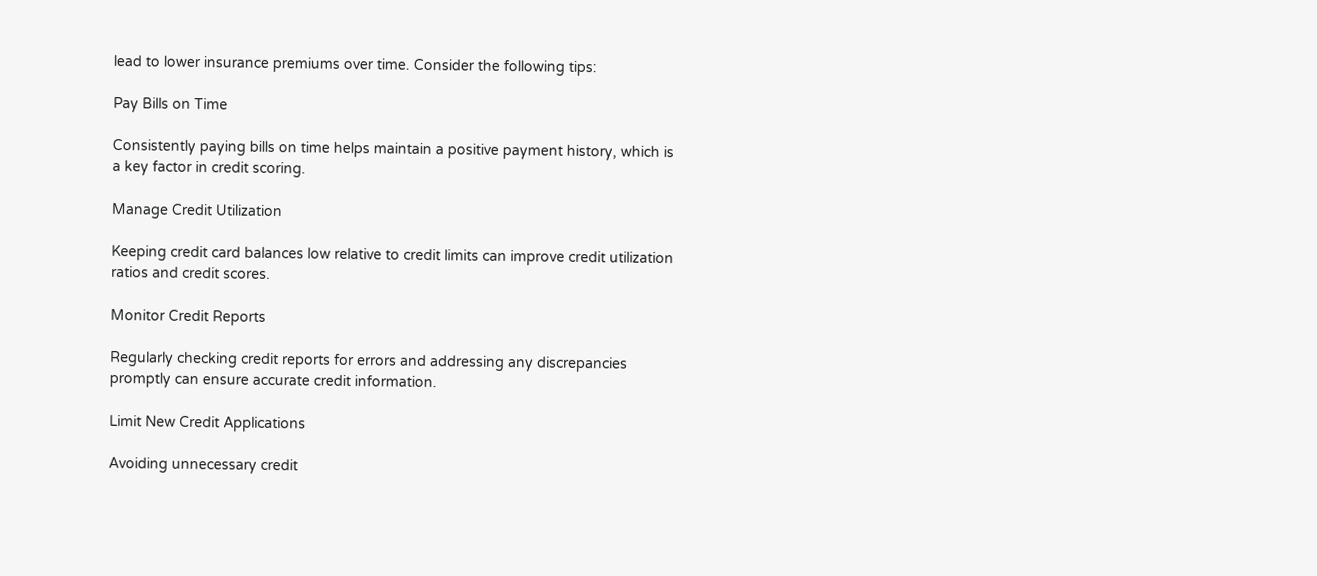lead to lower insurance premiums over time. Consider the following tips:

Pay Bills on Time

Consistently paying bills on time helps maintain a positive payment history, which is a key factor in credit scoring.

Manage Credit Utilization

Keeping credit card balances low relative to credit limits can improve credit utilization ratios and credit scores.

Monitor Credit Reports

Regularly checking credit reports for errors and addressing any discrepancies promptly can ensure accurate credit information.

Limit New Credit Applications

Avoiding unnecessary credit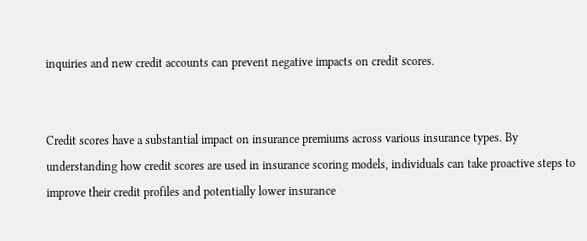inquiries and new credit accounts can prevent negative impacts on credit scores.


Credit scores have a substantial impact on insurance premiums across various insurance types. By understanding how credit scores are used in insurance scoring models, individuals can take proactive steps to improve their credit profiles and potentially lower insurance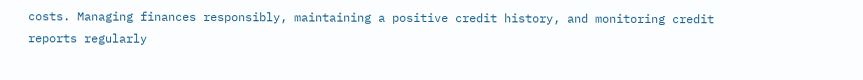costs. Managing finances responsibly, maintaining a positive credit history, and monitoring credit reports regularly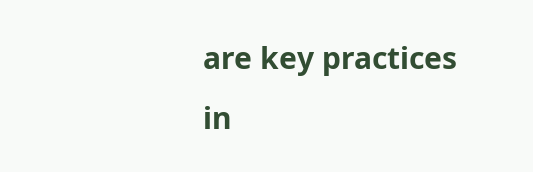are key practices in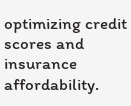optimizing credit scores and insurance affordability.